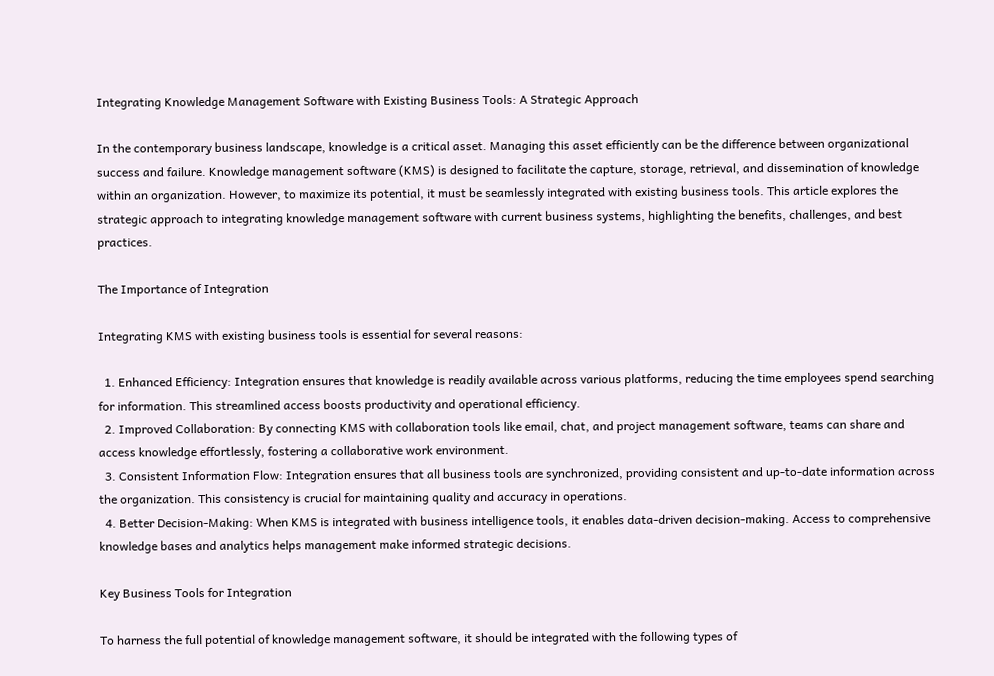Integrating Knowledge Management Software with Existing Business Tools: A Strategic Approach

In the contemporary business landscape, knowledge is a critical asset. Managing this asset efficiently can be the difference between organizational success and failure. Knowledge management software (KMS) is designed to facilitate the capture, storage, retrieval, and dissemination of knowledge within an organization. However, to maximize its potential, it must be seamlessly integrated with existing business tools. This article explores the strategic approach to integrating knowledge management software with current business systems, highlighting the benefits, challenges, and best practices.

The Importance of Integration

Integrating KMS with existing business tools is essential for several reasons:

  1. Enhanced Efficiency: Integration ensures that knowledge is readily available across various platforms, reducing the time employees spend searching for information. This streamlined access boosts productivity and operational efficiency.
  2. Improved Collaboration: By connecting KMS with collaboration tools like email, chat, and project management software, teams can share and access knowledge effortlessly, fostering a collaborative work environment.
  3. Consistent Information Flow: Integration ensures that all business tools are synchronized, providing consistent and up-to-date information across the organization. This consistency is crucial for maintaining quality and accuracy in operations.
  4. Better Decision-Making: When KMS is integrated with business intelligence tools, it enables data-driven decision-making. Access to comprehensive knowledge bases and analytics helps management make informed strategic decisions.

Key Business Tools for Integration

To harness the full potential of knowledge management software, it should be integrated with the following types of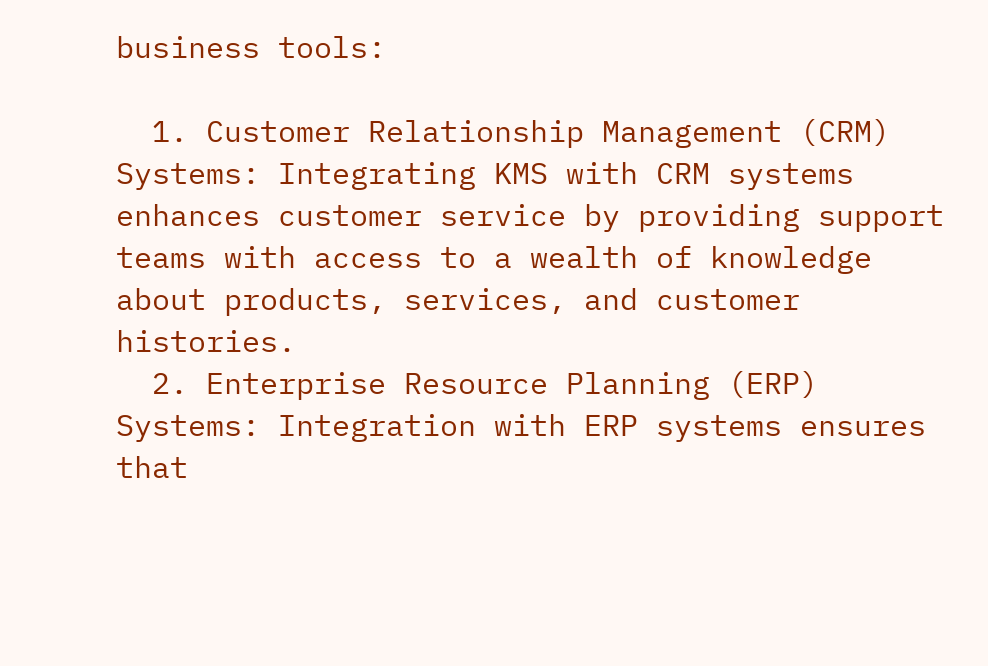business tools:

  1. Customer Relationship Management (CRM) Systems: Integrating KMS with CRM systems enhances customer service by providing support teams with access to a wealth of knowledge about products, services, and customer histories.
  2. Enterprise Resource Planning (ERP) Systems: Integration with ERP systems ensures that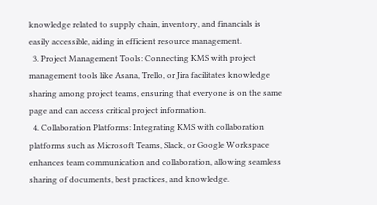knowledge related to supply chain, inventory, and financials is easily accessible, aiding in efficient resource management.
  3. Project Management Tools: Connecting KMS with project management tools like Asana, Trello, or Jira facilitates knowledge sharing among project teams, ensuring that everyone is on the same page and can access critical project information.
  4. Collaboration Platforms: Integrating KMS with collaboration platforms such as Microsoft Teams, Slack, or Google Workspace enhances team communication and collaboration, allowing seamless sharing of documents, best practices, and knowledge.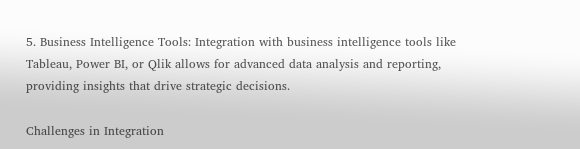5. Business Intelligence Tools: Integration with business intelligence tools like Tableau, Power BI, or Qlik allows for advanced data analysis and reporting, providing insights that drive strategic decisions.

Challenges in Integration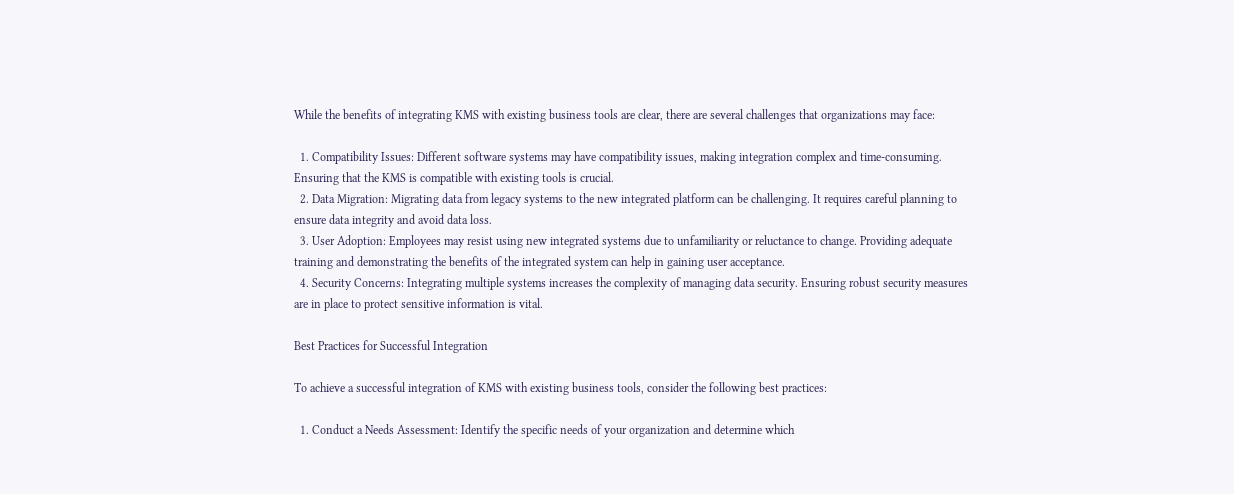While the benefits of integrating KMS with existing business tools are clear, there are several challenges that organizations may face:

  1. Compatibility Issues: Different software systems may have compatibility issues, making integration complex and time-consuming. Ensuring that the KMS is compatible with existing tools is crucial.
  2. Data Migration: Migrating data from legacy systems to the new integrated platform can be challenging. It requires careful planning to ensure data integrity and avoid data loss.
  3. User Adoption: Employees may resist using new integrated systems due to unfamiliarity or reluctance to change. Providing adequate training and demonstrating the benefits of the integrated system can help in gaining user acceptance.
  4. Security Concerns: Integrating multiple systems increases the complexity of managing data security. Ensuring robust security measures are in place to protect sensitive information is vital.

Best Practices for Successful Integration

To achieve a successful integration of KMS with existing business tools, consider the following best practices:

  1. Conduct a Needs Assessment: Identify the specific needs of your organization and determine which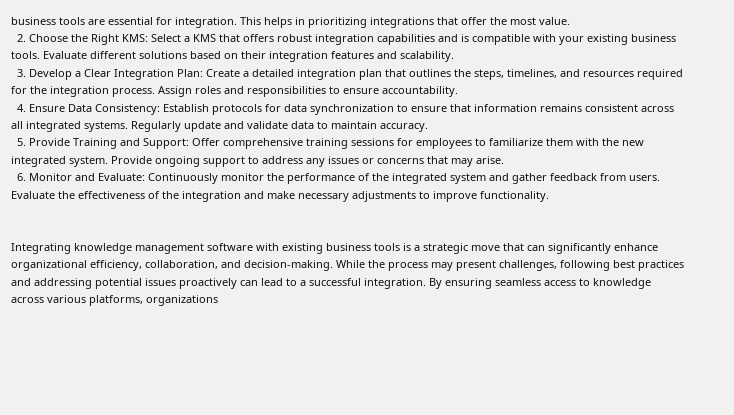business tools are essential for integration. This helps in prioritizing integrations that offer the most value.
  2. Choose the Right KMS: Select a KMS that offers robust integration capabilities and is compatible with your existing business tools. Evaluate different solutions based on their integration features and scalability.
  3. Develop a Clear Integration Plan: Create a detailed integration plan that outlines the steps, timelines, and resources required for the integration process. Assign roles and responsibilities to ensure accountability.
  4. Ensure Data Consistency: Establish protocols for data synchronization to ensure that information remains consistent across all integrated systems. Regularly update and validate data to maintain accuracy.
  5. Provide Training and Support: Offer comprehensive training sessions for employees to familiarize them with the new integrated system. Provide ongoing support to address any issues or concerns that may arise.
  6. Monitor and Evaluate: Continuously monitor the performance of the integrated system and gather feedback from users. Evaluate the effectiveness of the integration and make necessary adjustments to improve functionality.


Integrating knowledge management software with existing business tools is a strategic move that can significantly enhance organizational efficiency, collaboration, and decision-making. While the process may present challenges, following best practices and addressing potential issues proactively can lead to a successful integration. By ensuring seamless access to knowledge across various platforms, organizations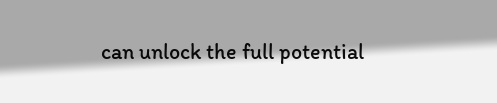can unlock the full potential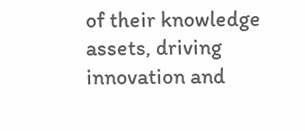of their knowledge assets, driving innovation and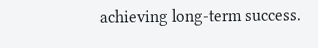achieving long-term success.